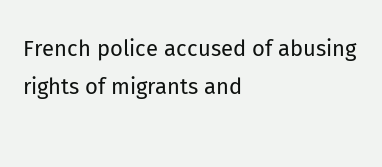French police accused of abusing rights of migrants and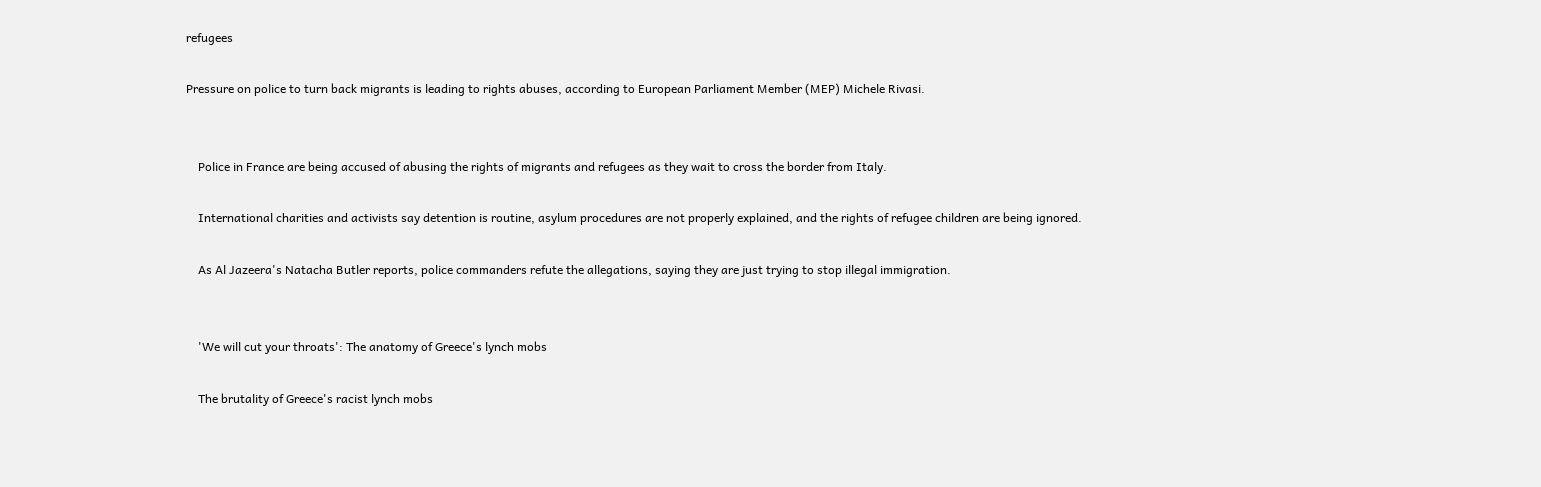refugees

Pressure on police to turn back migrants is leading to rights abuses, according to European Parliament Member (MEP) Michele Rivasi.


    Police in France are being accused of abusing the rights of migrants and refugees as they wait to cross the border from Italy.

    International charities and activists say detention is routine, asylum procedures are not properly explained, and the rights of refugee children are being ignored.

    As Al Jazeera's Natacha Butler reports, police commanders refute the allegations, saying they are just trying to stop illegal immigration.


    'We will cut your throats': The anatomy of Greece's lynch mobs

    The brutality of Greece's racist lynch mobs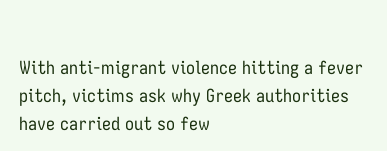With anti-migrant violence hitting a fever pitch, victims ask why Greek authorities have carried out so few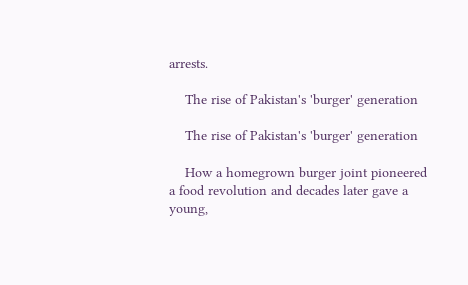arrests.

    The rise of Pakistan's 'burger' generation

    The rise of Pakistan's 'burger' generation

    How a homegrown burger joint pioneered a food revolution and decades later gave a young,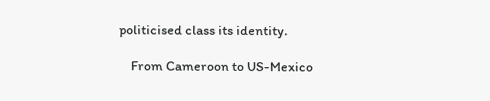politicised class its identity.

    From Cameroon to US-Mexico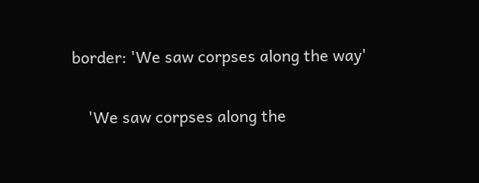border: 'We saw corpses along the way'

    'We saw corpses along the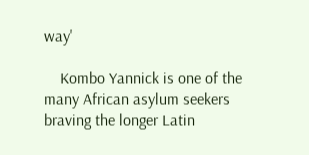way'

    Kombo Yannick is one of the many African asylum seekers braving the longer Latin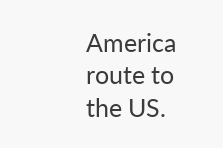America route to the US.